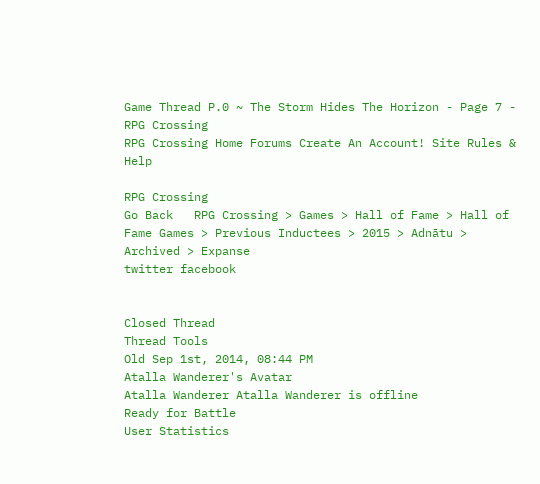Game Thread P.0 ~ The Storm Hides The Horizon - Page 7 - RPG Crossing
RPG Crossing Home Forums Create An Account! Site Rules & Help

RPG Crossing
Go Back   RPG Crossing > Games > Hall of Fame > Hall of Fame Games > Previous Inductees > 2015 > Adnātu > Archived > Expanse
twitter facebook


Closed Thread
Thread Tools
Old Sep 1st, 2014, 08:44 PM
Atalla Wanderer's Avatar
Atalla Wanderer Atalla Wanderer is offline
Ready for Battle
User Statistics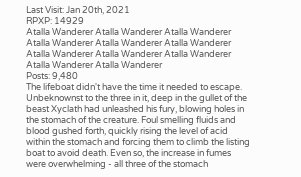Last Visit: Jan 20th, 2021
RPXP: 14929
Atalla Wanderer Atalla Wanderer Atalla Wanderer Atalla Wanderer Atalla Wanderer Atalla Wanderer Atalla Wanderer Atalla Wanderer Atalla Wanderer Atalla Wanderer Atalla Wanderer
Posts: 9,480
The lifeboat didn't have the time it needed to escape. Unbeknownst to the three in it, deep in the gullet of the beast Xyclath had unleashed his fury, blowing holes in the stomach of the creature. Foul smelling fluids and blood gushed forth, quickly rising the level of acid within the stomach and forcing them to climb the listing boat to avoid death. Even so, the increase in fumes were overwhelming - all three of the stomach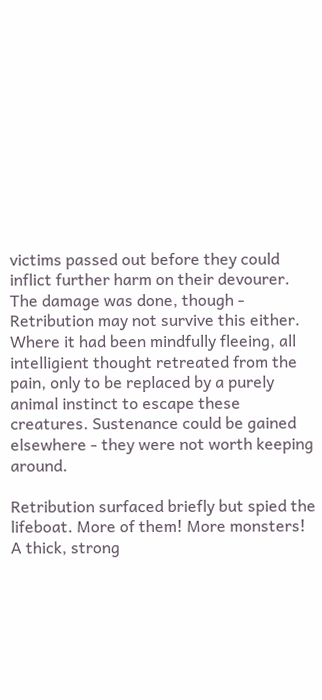victims passed out before they could inflict further harm on their devourer. The damage was done, though - Retribution may not survive this either. Where it had been mindfully fleeing, all intelligient thought retreated from the pain, only to be replaced by a purely animal instinct to escape these creatures. Sustenance could be gained elsewhere - they were not worth keeping around.

Retribution surfaced briefly but spied the lifeboat. More of them! More monsters! A thick, strong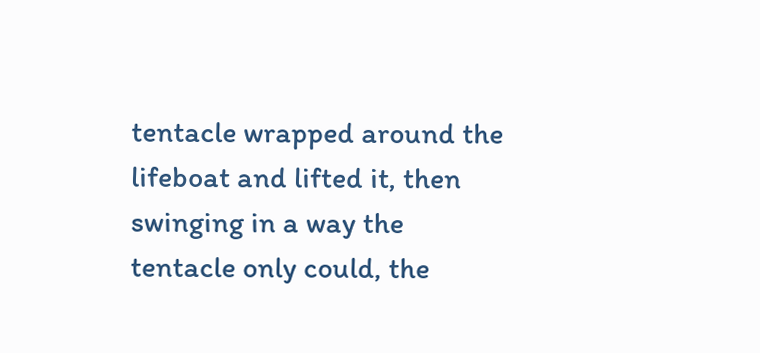tentacle wrapped around the lifeboat and lifted it, then swinging in a way the tentacle only could, the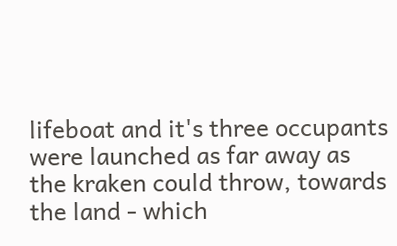lifeboat and it's three occupants were launched as far away as the kraken could throw, towards the land - which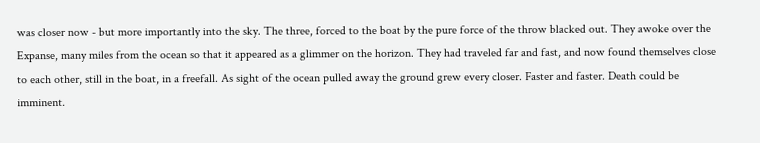was closer now - but more importantly into the sky. The three, forced to the boat by the pure force of the throw blacked out. They awoke over the Expanse, many miles from the ocean so that it appeared as a glimmer on the horizon. They had traveled far and fast, and now found themselves close to each other, still in the boat, in a freefall. As sight of the ocean pulled away the ground grew every closer. Faster and faster. Death could be imminent.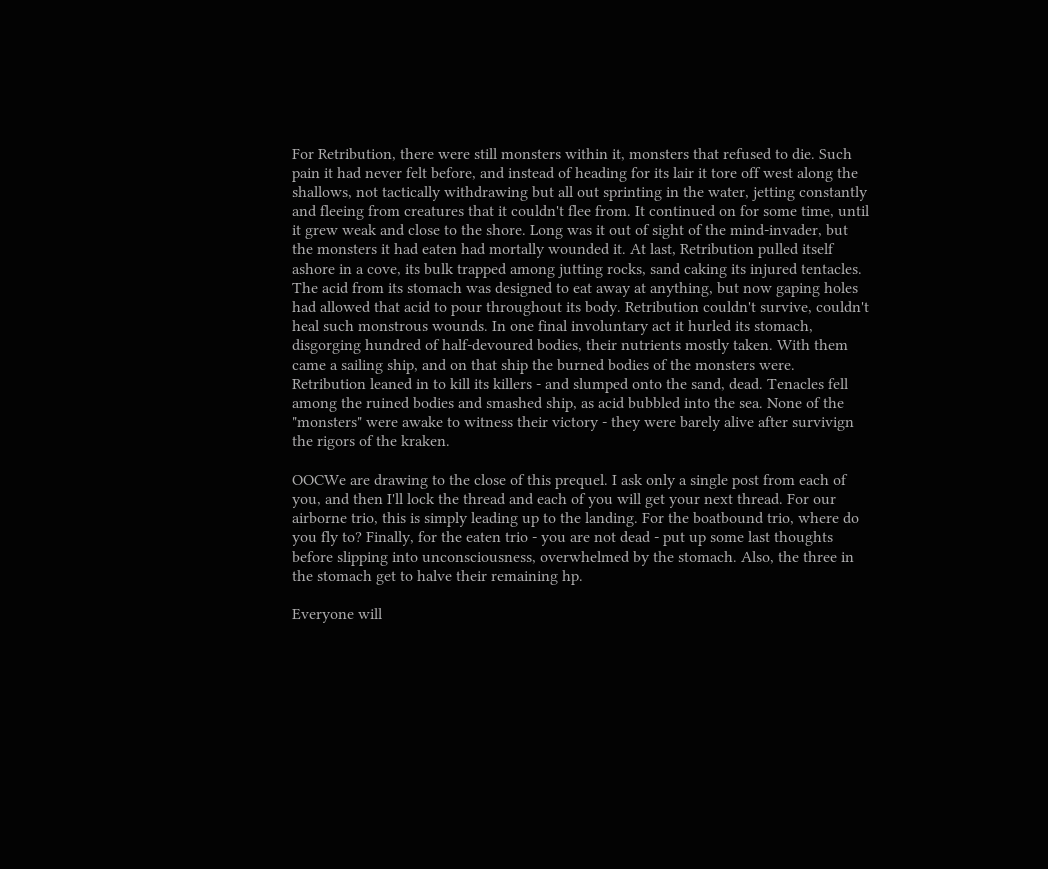For Retribution, there were still monsters within it, monsters that refused to die. Such pain it had never felt before, and instead of heading for its lair it tore off west along the shallows, not tactically withdrawing but all out sprinting in the water, jetting constantly and fleeing from creatures that it couldn't flee from. It continued on for some time, until it grew weak and close to the shore. Long was it out of sight of the mind-invader, but the monsters it had eaten had mortally wounded it. At last, Retribution pulled itself ashore in a cove, its bulk trapped among jutting rocks, sand caking its injured tentacles. The acid from its stomach was designed to eat away at anything, but now gaping holes had allowed that acid to pour throughout its body. Retribution couldn't survive, couldn't heal such monstrous wounds. In one final involuntary act it hurled its stomach, disgorging hundred of half-devoured bodies, their nutrients mostly taken. With them came a sailing ship, and on that ship the burned bodies of the monsters were. Retribution leaned in to kill its killers - and slumped onto the sand, dead. Tenacles fell among the ruined bodies and smashed ship, as acid bubbled into the sea. None of the "monsters" were awake to witness their victory - they were barely alive after survivign the rigors of the kraken.

OOCWe are drawing to the close of this prequel. I ask only a single post from each of you, and then I'll lock the thread and each of you will get your next thread. For our airborne trio, this is simply leading up to the landing. For the boatbound trio, where do you fly to? Finally, for the eaten trio - you are not dead - put up some last thoughts before slipping into unconsciousness, overwhelmed by the stomach. Also, the three in the stomach get to halve their remaining hp.

Everyone will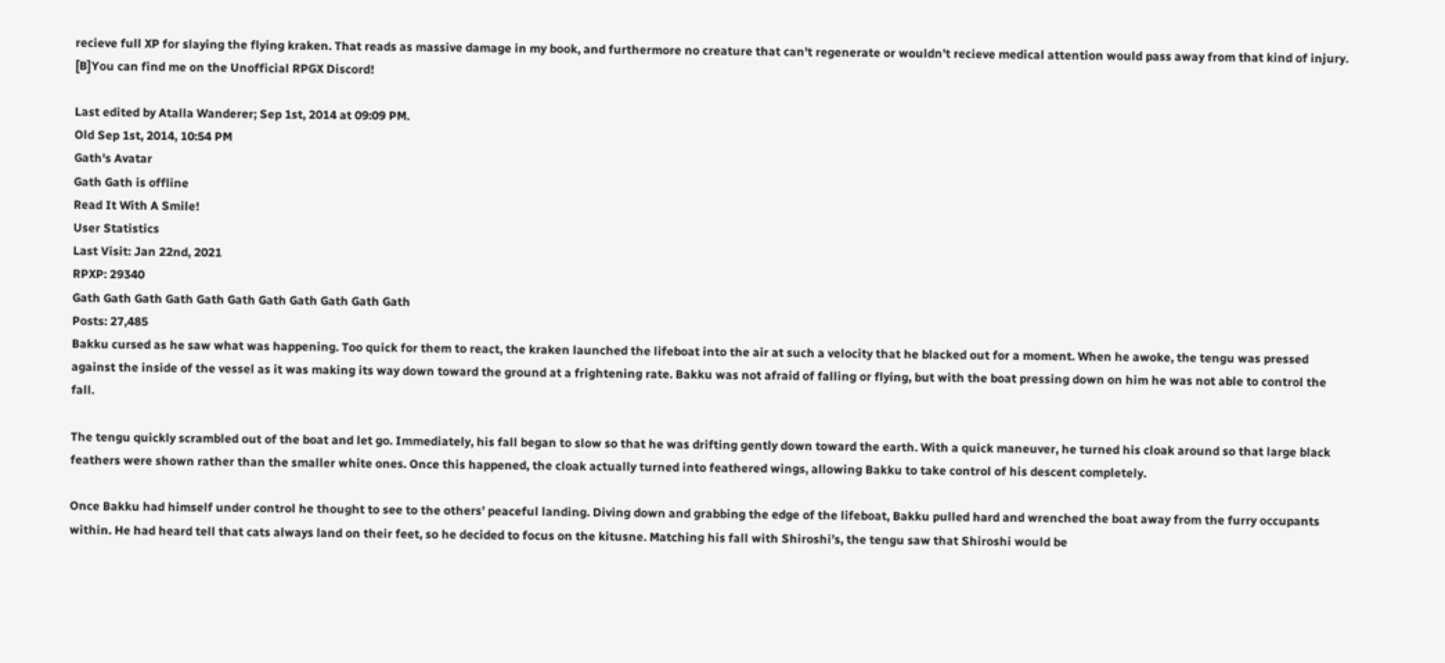recieve full XP for slaying the flying kraken. That reads as massive damage in my book, and furthermore no creature that can't regenerate or wouldn't recieve medical attention would pass away from that kind of injury.
[B]You can find me on the Unofficial RPGX Discord!

Last edited by Atalla Wanderer; Sep 1st, 2014 at 09:09 PM.
Old Sep 1st, 2014, 10:54 PM
Gath's Avatar
Gath Gath is offline
Read It With A Smile!
User Statistics
Last Visit: Jan 22nd, 2021
RPXP: 29340
Gath Gath Gath Gath Gath Gath Gath Gath Gath Gath Gath
Posts: 27,485
Bakku cursed as he saw what was happening. Too quick for them to react, the kraken launched the lifeboat into the air at such a velocity that he blacked out for a moment. When he awoke, the tengu was pressed against the inside of the vessel as it was making its way down toward the ground at a frightening rate. Bakku was not afraid of falling or flying, but with the boat pressing down on him he was not able to control the fall.

The tengu quickly scrambled out of the boat and let go. Immediately, his fall began to slow so that he was drifting gently down toward the earth. With a quick maneuver, he turned his cloak around so that large black feathers were shown rather than the smaller white ones. Once this happened, the cloak actually turned into feathered wings, allowing Bakku to take control of his descent completely.

Once Bakku had himself under control he thought to see to the others’ peaceful landing. Diving down and grabbing the edge of the lifeboat, Bakku pulled hard and wrenched the boat away from the furry occupants within. He had heard tell that cats always land on their feet, so he decided to focus on the kitusne. Matching his fall with Shiroshi’s, the tengu saw that Shiroshi would be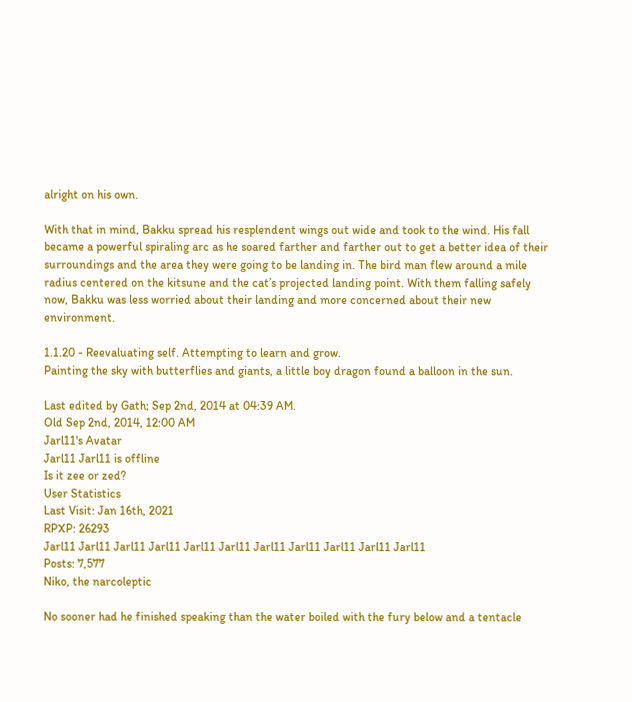alright on his own.

With that in mind, Bakku spread his resplendent wings out wide and took to the wind. His fall became a powerful spiraling arc as he soared farther and farther out to get a better idea of their surroundings and the area they were going to be landing in. The bird man flew around a mile radius centered on the kitsune and the cat’s projected landing point. With them falling safely now, Bakku was less worried about their landing and more concerned about their new environment.

1.1.20 - Reevaluating self. Attempting to learn and grow.
Painting the sky with butterflies and giants, a little boy dragon found a balloon in the sun.

Last edited by Gath; Sep 2nd, 2014 at 04:39 AM.
Old Sep 2nd, 2014, 12:00 AM
Jarl11's Avatar
Jarl11 Jarl11 is offline
Is it zee or zed?
User Statistics
Last Visit: Jan 16th, 2021
RPXP: 26293
Jarl11 Jarl11 Jarl11 Jarl11 Jarl11 Jarl11 Jarl11 Jarl11 Jarl11 Jarl11 Jarl11
Posts: 7,577
Niko, the narcoleptic

No sooner had he finished speaking than the water boiled with the fury below and a tentacle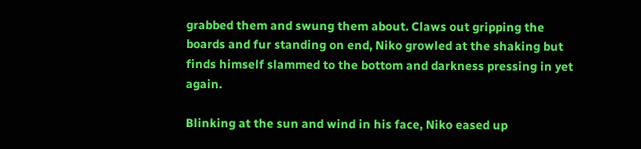grabbed them and swung them about. Claws out gripping the boards and fur standing on end, Niko growled at the shaking but finds himself slammed to the bottom and darkness pressing in yet again.

Blinking at the sun and wind in his face, Niko eased up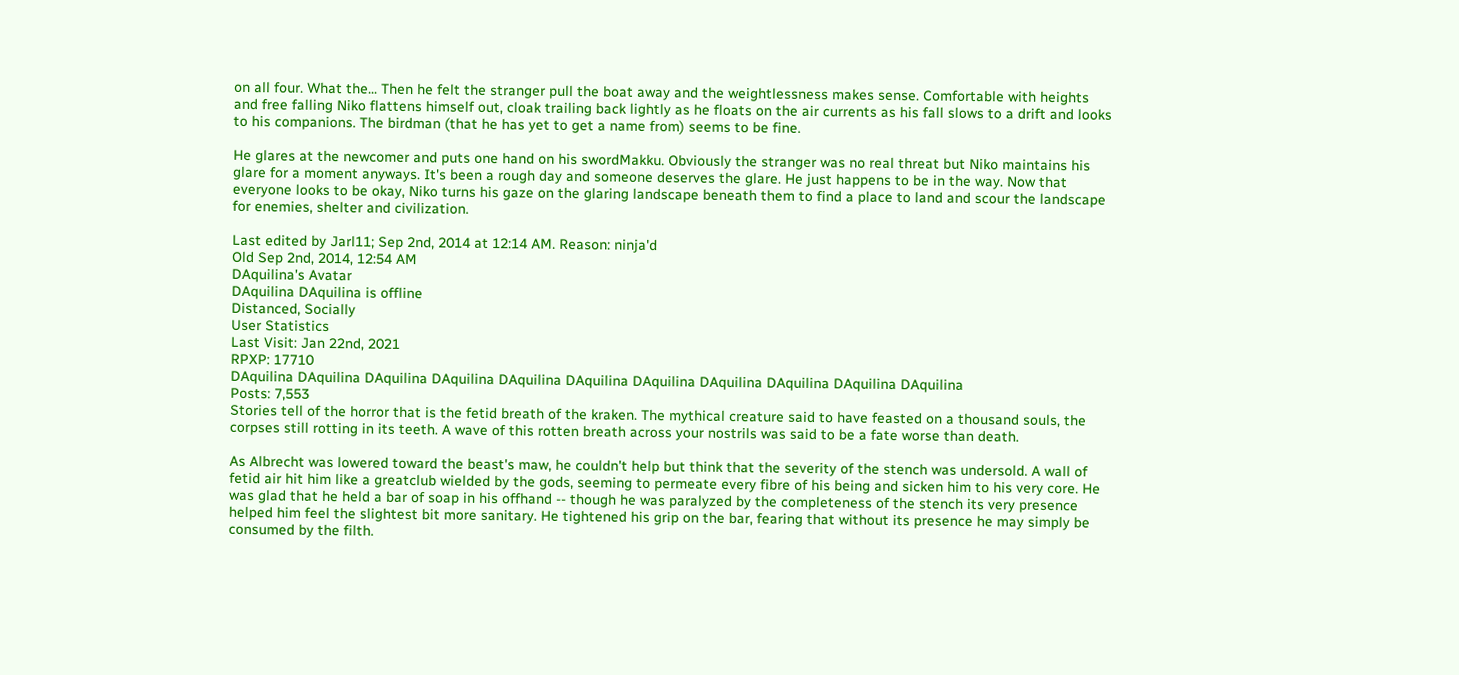on all four. What the... Then he felt the stranger pull the boat away and the weightlessness makes sense. Comfortable with heights and free falling Niko flattens himself out, cloak trailing back lightly as he floats on the air currents as his fall slows to a drift and looks to his companions. The birdman (that he has yet to get a name from) seems to be fine.

He glares at the newcomer and puts one hand on his swordMakku. Obviously the stranger was no real threat but Niko maintains his glare for a moment anyways. It's been a rough day and someone deserves the glare. He just happens to be in the way. Now that everyone looks to be okay, Niko turns his gaze on the glaring landscape beneath them to find a place to land and scour the landscape for enemies, shelter and civilization.

Last edited by Jarl11; Sep 2nd, 2014 at 12:14 AM. Reason: ninja'd
Old Sep 2nd, 2014, 12:54 AM
DAquilina's Avatar
DAquilina DAquilina is offline
Distanced, Socially
User Statistics
Last Visit: Jan 22nd, 2021
RPXP: 17710
DAquilina DAquilina DAquilina DAquilina DAquilina DAquilina DAquilina DAquilina DAquilina DAquilina DAquilina
Posts: 7,553
Stories tell of the horror that is the fetid breath of the kraken. The mythical creature said to have feasted on a thousand souls, the corpses still rotting in its teeth. A wave of this rotten breath across your nostrils was said to be a fate worse than death.

As Albrecht was lowered toward the beast's maw, he couldn't help but think that the severity of the stench was undersold. A wall of fetid air hit him like a greatclub wielded by the gods, seeming to permeate every fibre of his being and sicken him to his very core. He was glad that he held a bar of soap in his offhand -- though he was paralyzed by the completeness of the stench its very presence helped him feel the slightest bit more sanitary. He tightened his grip on the bar, fearing that without its presence he may simply be consumed by the filth.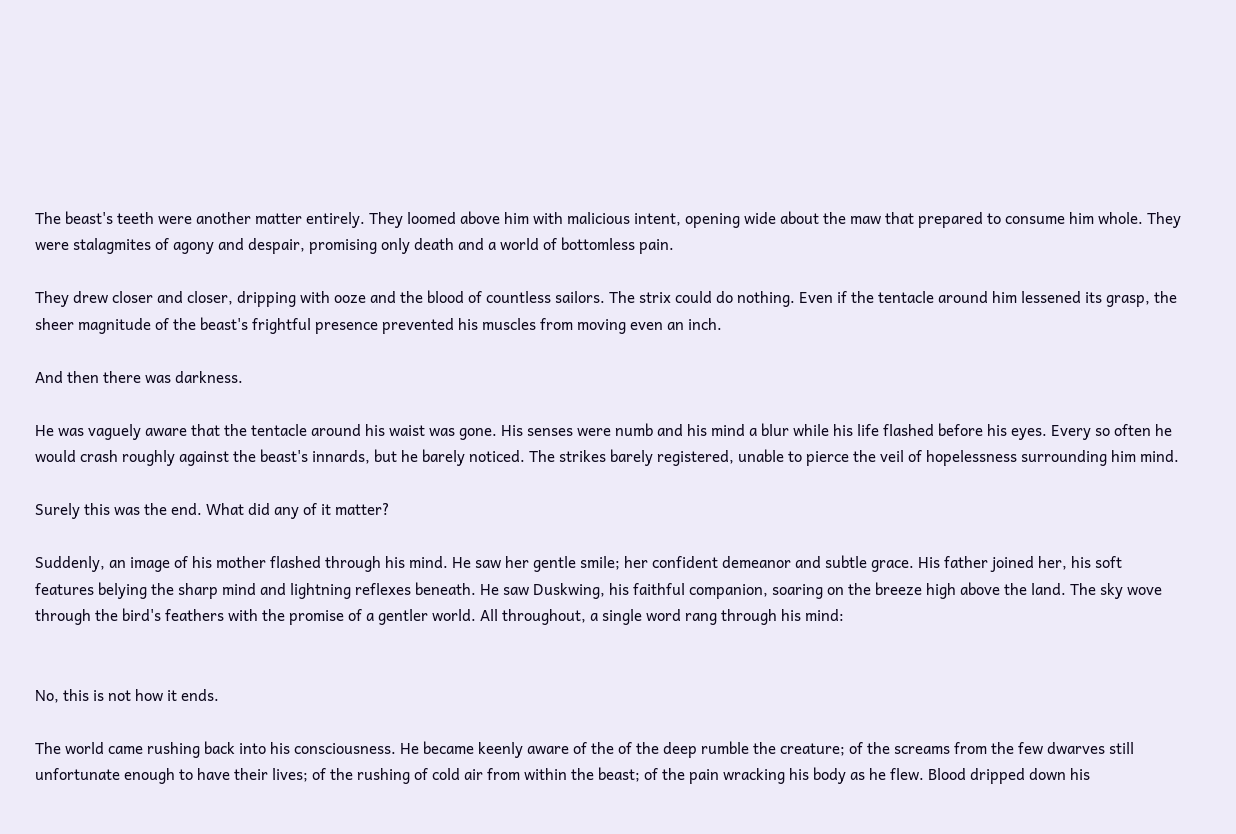The beast's teeth were another matter entirely. They loomed above him with malicious intent, opening wide about the maw that prepared to consume him whole. They were stalagmites of agony and despair, promising only death and a world of bottomless pain.

They drew closer and closer, dripping with ooze and the blood of countless sailors. The strix could do nothing. Even if the tentacle around him lessened its grasp, the sheer magnitude of the beast's frightful presence prevented his muscles from moving even an inch.

And then there was darkness.

He was vaguely aware that the tentacle around his waist was gone. His senses were numb and his mind a blur while his life flashed before his eyes. Every so often he would crash roughly against the beast's innards, but he barely noticed. The strikes barely registered, unable to pierce the veil of hopelessness surrounding him mind.

Surely this was the end. What did any of it matter?

Suddenly, an image of his mother flashed through his mind. He saw her gentle smile; her confident demeanor and subtle grace. His father joined her, his soft features belying the sharp mind and lightning reflexes beneath. He saw Duskwing, his faithful companion, soaring on the breeze high above the land. The sky wove through the bird's feathers with the promise of a gentler world. All throughout, a single word rang through his mind:


No, this is not how it ends.

The world came rushing back into his consciousness. He became keenly aware of the of the deep rumble the creature; of the screams from the few dwarves still unfortunate enough to have their lives; of the rushing of cold air from within the beast; of the pain wracking his body as he flew. Blood dripped down his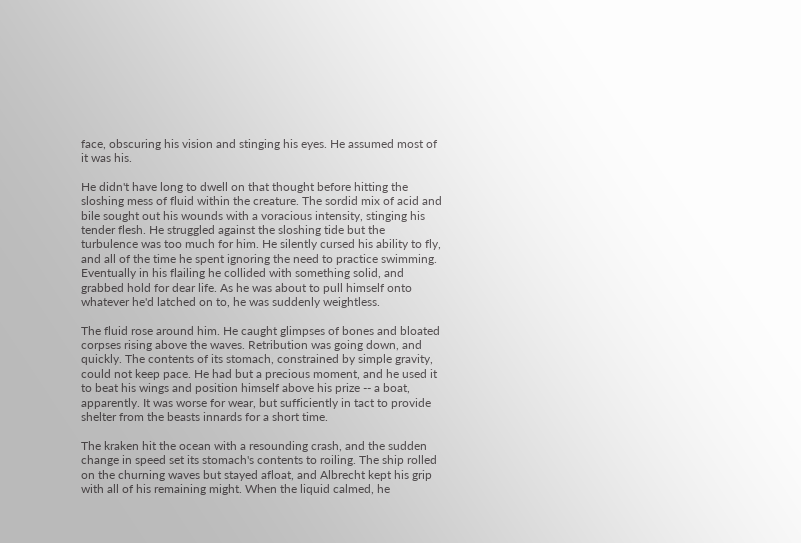face, obscuring his vision and stinging his eyes. He assumed most of it was his.

He didn't have long to dwell on that thought before hitting the sloshing mess of fluid within the creature. The sordid mix of acid and bile sought out his wounds with a voracious intensity, stinging his tender flesh. He struggled against the sloshing tide but the turbulence was too much for him. He silently cursed his ability to fly, and all of the time he spent ignoring the need to practice swimming. Eventually in his flailing he collided with something solid, and grabbed hold for dear life. As he was about to pull himself onto whatever he'd latched on to, he was suddenly weightless.

The fluid rose around him. He caught glimpses of bones and bloated corpses rising above the waves. Retribution was going down, and quickly. The contents of its stomach, constrained by simple gravity, could not keep pace. He had but a precious moment, and he used it to beat his wings and position himself above his prize -- a boat, apparently. It was worse for wear, but sufficiently in tact to provide shelter from the beasts innards for a short time.

The kraken hit the ocean with a resounding crash, and the sudden change in speed set its stomach's contents to roiling. The ship rolled on the churning waves but stayed afloat, and Albrecht kept his grip with all of his remaining might. When the liquid calmed, he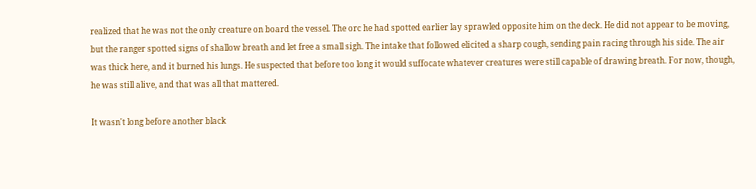realized that he was not the only creature on board the vessel. The orc he had spotted earlier lay sprawled opposite him on the deck. He did not appear to be moving, but the ranger spotted signs of shallow breath and let free a small sigh. The intake that followed elicited a sharp cough, sending pain racing through his side. The air was thick here, and it burned his lungs. He suspected that before too long it would suffocate whatever creatures were still capable of drawing breath. For now, though, he was still alive, and that was all that mattered.

It wasn't long before another black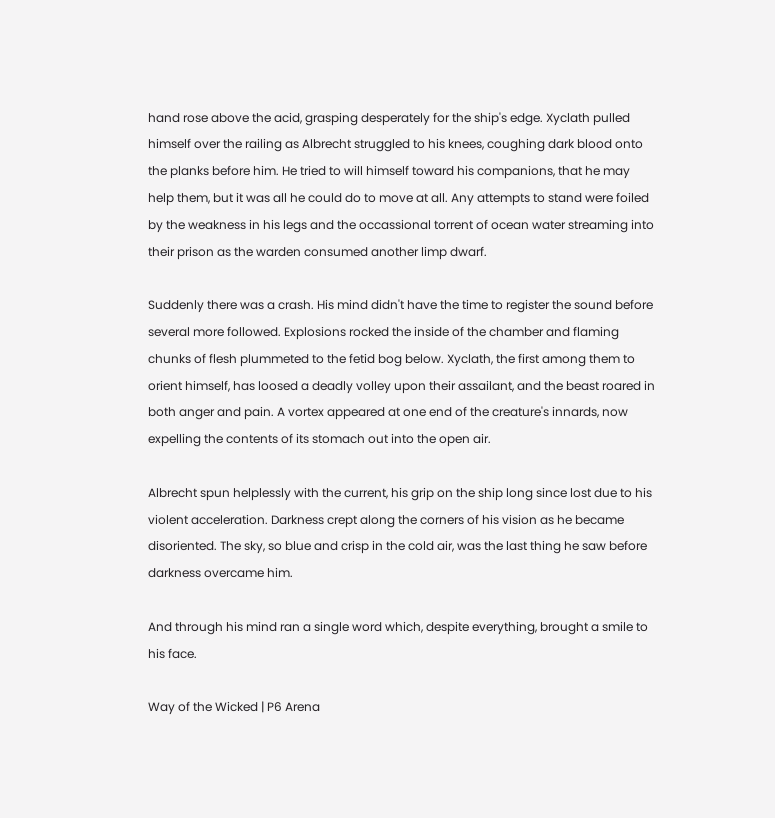hand rose above the acid, grasping desperately for the ship's edge. Xyclath pulled himself over the railing as Albrecht struggled to his knees, coughing dark blood onto the planks before him. He tried to will himself toward his companions, that he may help them, but it was all he could do to move at all. Any attempts to stand were foiled by the weakness in his legs and the occassional torrent of ocean water streaming into their prison as the warden consumed another limp dwarf.

Suddenly there was a crash. His mind didn't have the time to register the sound before several more followed. Explosions rocked the inside of the chamber and flaming chunks of flesh plummeted to the fetid bog below. Xyclath, the first among them to orient himself, has loosed a deadly volley upon their assailant, and the beast roared in both anger and pain. A vortex appeared at one end of the creature's innards, now expelling the contents of its stomach out into the open air.

Albrecht spun helplessly with the current, his grip on the ship long since lost due to his violent acceleration. Darkness crept along the corners of his vision as he became disoriented. The sky, so blue and crisp in the cold air, was the last thing he saw before darkness overcame him.

And through his mind ran a single word which, despite everything, brought a smile to his face.

Way of the Wicked | P6 Arena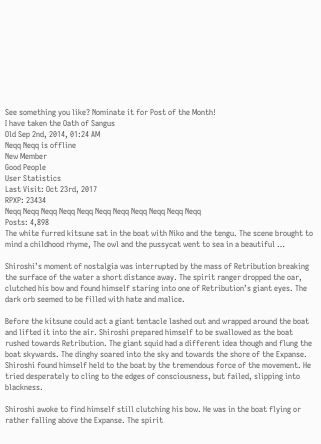See something you like? Nominate it for Post of the Month!
I have taken the Oath of Sangus
Old Sep 2nd, 2014, 01:24 AM
Neqq Neqq is offline
New Member
Good People
User Statistics
Last Visit: Oct 23rd, 2017
RPXP: 23434
Neqq Neqq Neqq Neqq Neqq Neqq Neqq Neqq Neqq Neqq Neqq
Posts: 4,898
The white furred kitsune sat in the boat with Niko and the tengu. The scene brought to mind a childhood rhyme, The owl and the pussycat went to sea in a beautiful …

Shiroshi’s moment of nostalgia was interrupted by the mass of Retribution breaking the surface of the water a short distance away. The spirit ranger dropped the oar, clutched his bow and found himself staring into one of Retribution’s giant eyes. The dark orb seemed to be filled with hate and malice.

Before the kitsune could act a giant tentacle lashed out and wrapped around the boat and lifted it into the air. Shiroshi prepared himself to be swallowed as the boat rushed towards Retribution. The giant squid had a different idea though and flung the boat skywards. The dinghy soared into the sky and towards the shore of the Expanse. Shiroshi found himself held to the boat by the tremendous force of the movement. He tried desperately to cling to the edges of consciousness, but failed, slipping into blackness.

Shiroshi awoke to find himself still clutching his bow. He was in the boat flying or rather falling above the Expanse. The spirit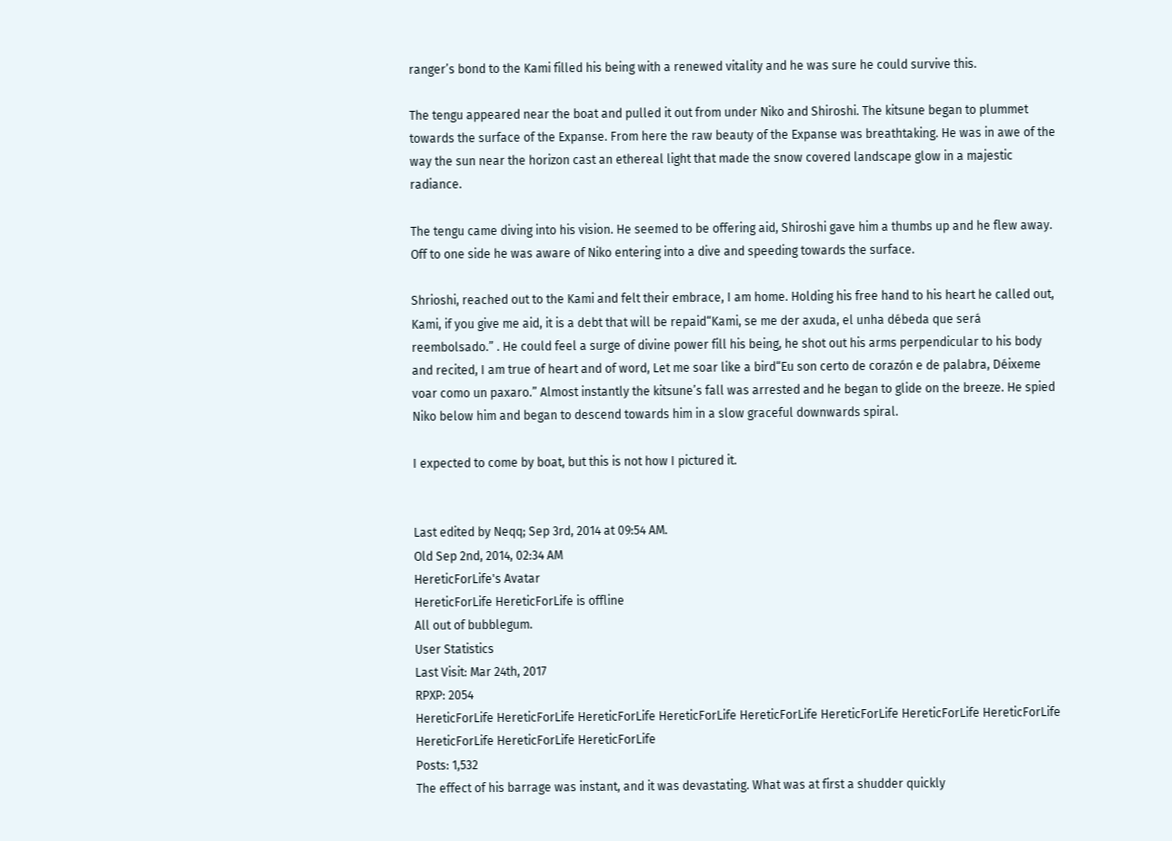ranger’s bond to the Kami filled his being with a renewed vitality and he was sure he could survive this.

The tengu appeared near the boat and pulled it out from under Niko and Shiroshi. The kitsune began to plummet towards the surface of the Expanse. From here the raw beauty of the Expanse was breathtaking. He was in awe of the way the sun near the horizon cast an ethereal light that made the snow covered landscape glow in a majestic radiance.

The tengu came diving into his vision. He seemed to be offering aid, Shiroshi gave him a thumbs up and he flew away. Off to one side he was aware of Niko entering into a dive and speeding towards the surface.

Shrioshi, reached out to the Kami and felt their embrace, I am home. Holding his free hand to his heart he called out, Kami, if you give me aid, it is a debt that will be repaid“Kami, se me der axuda, el unha débeda que será reembolsado.” . He could feel a surge of divine power fill his being, he shot out his arms perpendicular to his body and recited, I am true of heart and of word, Let me soar like a bird“Eu son certo de corazón e de palabra, Déixeme voar como un paxaro.” Almost instantly the kitsune’s fall was arrested and he began to glide on the breeze. He spied Niko below him and began to descend towards him in a slow graceful downwards spiral.

I expected to come by boat, but this is not how I pictured it.


Last edited by Neqq; Sep 3rd, 2014 at 09:54 AM.
Old Sep 2nd, 2014, 02:34 AM
HereticForLife's Avatar
HereticForLife HereticForLife is offline
All out of bubblegum.
User Statistics
Last Visit: Mar 24th, 2017
RPXP: 2054
HereticForLife HereticForLife HereticForLife HereticForLife HereticForLife HereticForLife HereticForLife HereticForLife HereticForLife HereticForLife HereticForLife
Posts: 1,532
The effect of his barrage was instant, and it was devastating. What was at first a shudder quickly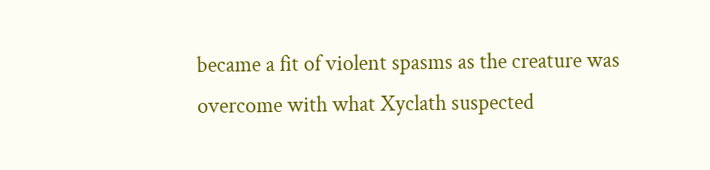became a fit of violent spasms as the creature was overcome with what Xyclath suspected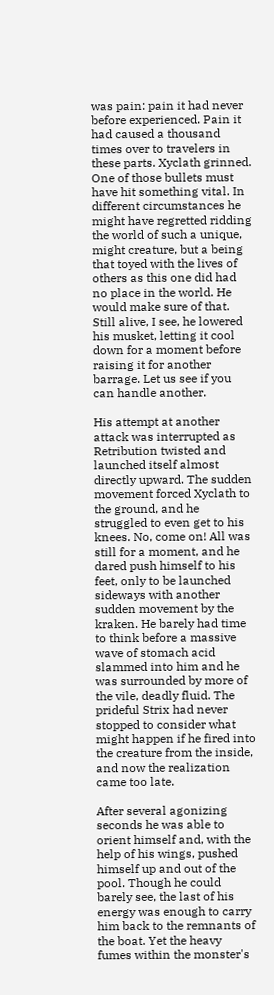was pain: pain it had never before experienced. Pain it had caused a thousand times over to travelers in these parts. Xyclath grinned. One of those bullets must have hit something vital. In different circumstances he might have regretted ridding the world of such a unique, might creature, but a being that toyed with the lives of others as this one did had no place in the world. He would make sure of that. Still alive, I see, he lowered his musket, letting it cool down for a moment before raising it for another barrage. Let us see if you can handle another.

His attempt at another attack was interrupted as Retribution twisted and launched itself almost directly upward. The sudden movement forced Xyclath to the ground, and he struggled to even get to his knees. No, come on! All was still for a moment, and he dared push himself to his feet, only to be launched sideways with another sudden movement by the kraken. He barely had time to think before a massive wave of stomach acid slammed into him and he was surrounded by more of the vile, deadly fluid. The prideful Strix had never stopped to consider what might happen if he fired into the creature from the inside, and now the realization came too late.

After several agonizing seconds he was able to orient himself and, with the help of his wings, pushed himself up and out of the pool. Though he could barely see, the last of his energy was enough to carry him back to the remnants of the boat. Yet the heavy fumes within the monster's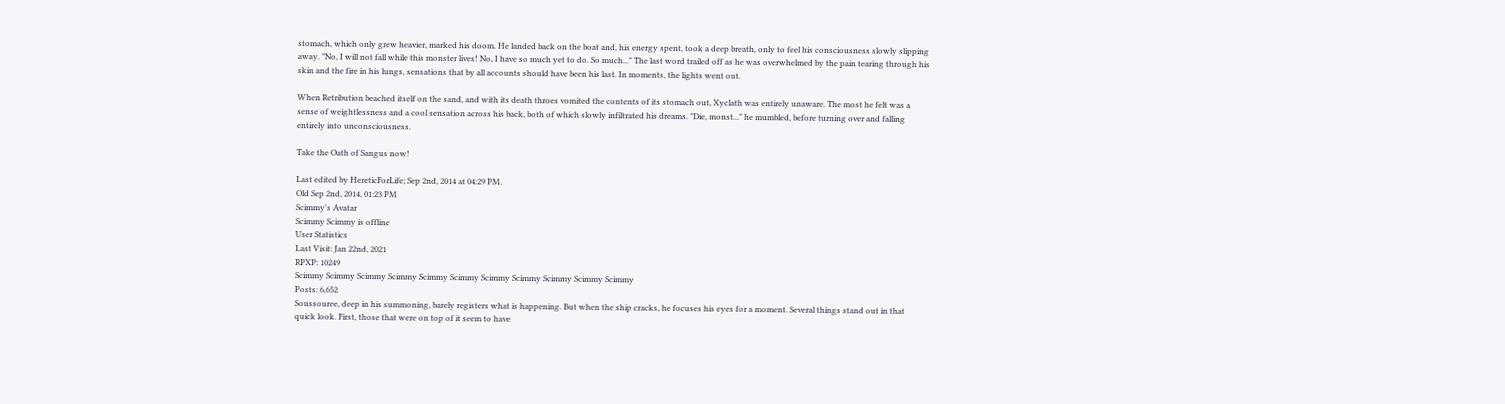stomach, which only grew heavier, marked his doom. He landed back on the boat and, his energy spent, took a deep breath, only to feel his consciousness slowly slipping away. "No, I will not fall while this monster lives! No, I have so much yet to do. So much..." The last word trailed off as he was overwhelmed by the pain tearing through his skin and the fire in his lungs, sensations that by all accounts should have been his last. In moments, the lights went out.

When Retribution beached itself on the sand, and with its death throes vomited the contents of its stomach out, Xyclath was entirely unaware. The most he felt was a sense of weightlessness and a cool sensation across his back, both of which slowly infiltrated his dreams. "Die, monst..." he mumbled, before turning over and falling entirely into unconsciousness.

Take the Oath of Sangus now!

Last edited by HereticForLife; Sep 2nd, 2014 at 04:29 PM.
Old Sep 2nd, 2014, 01:23 PM
Scimmy's Avatar
Scimmy Scimmy is offline
User Statistics
Last Visit: Jan 22nd, 2021
RPXP: 10249
Scimmy Scimmy Scimmy Scimmy Scimmy Scimmy Scimmy Scimmy Scimmy Scimmy Scimmy
Posts: 6,652
Soussouree, deep in his summoning, barely registers what is happening. But when the ship cracks, he focuses his eyes for a moment. Several things stand out in that quick look. First, those that were on top of it seem to have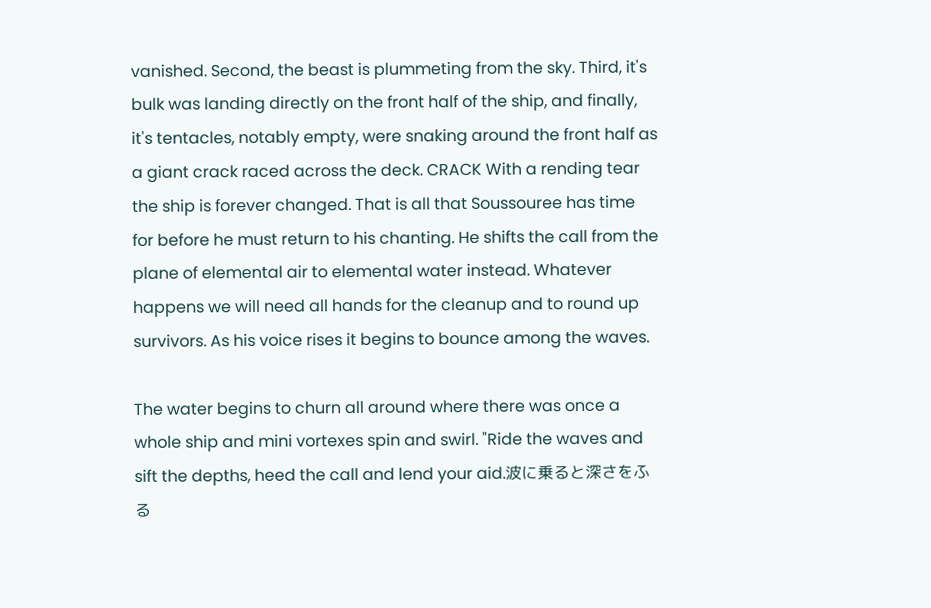vanished. Second, the beast is plummeting from the sky. Third, it's bulk was landing directly on the front half of the ship, and finally, it's tentacles, notably empty, were snaking around the front half as a giant crack raced across the deck. CRACK With a rending tear the ship is forever changed. That is all that Soussouree has time for before he must return to his chanting. He shifts the call from the plane of elemental air to elemental water instead. Whatever happens we will need all hands for the cleanup and to round up survivors. As his voice rises it begins to bounce among the waves.

The water begins to churn all around where there was once a whole ship and mini vortexes spin and swirl. "Ride the waves and sift the depths, heed the call and lend your aid.波に乗ると深さをふる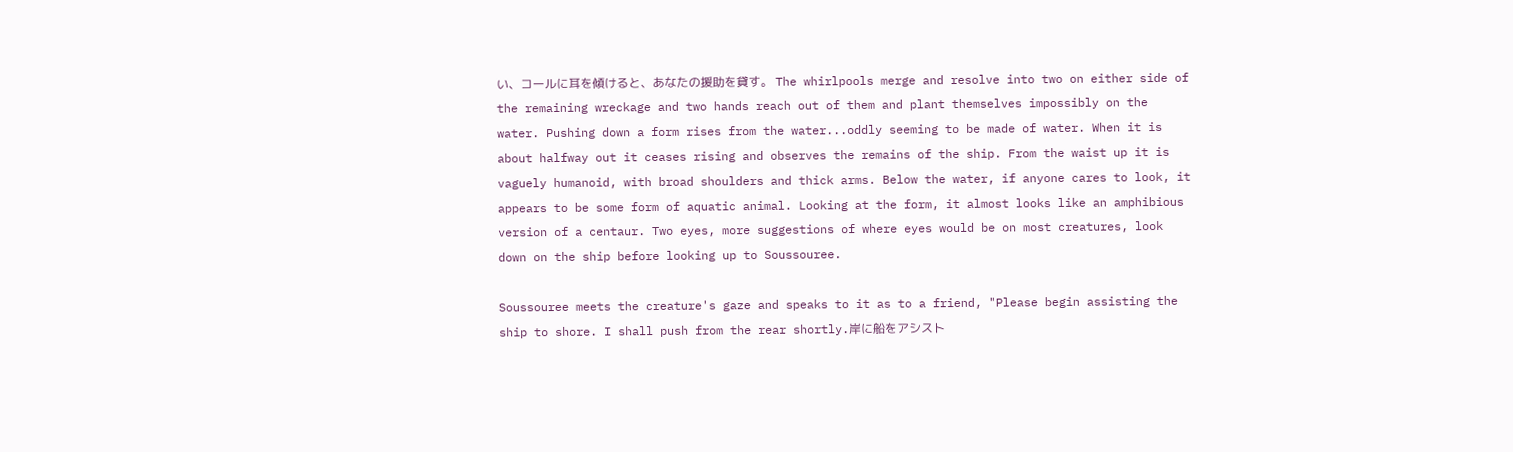い、コールに耳を傾けると、あなたの援助を貸す。 The whirlpools merge and resolve into two on either side of the remaining wreckage and two hands reach out of them and plant themselves impossibly on the water. Pushing down a form rises from the water...oddly seeming to be made of water. When it is about halfway out it ceases rising and observes the remains of the ship. From the waist up it is vaguely humanoid, with broad shoulders and thick arms. Below the water, if anyone cares to look, it appears to be some form of aquatic animal. Looking at the form, it almost looks like an amphibious version of a centaur. Two eyes, more suggestions of where eyes would be on most creatures, look down on the ship before looking up to Soussouree.

Soussouree meets the creature's gaze and speaks to it as to a friend, "Please begin assisting the ship to shore. I shall push from the rear shortly.岸に船をアシスト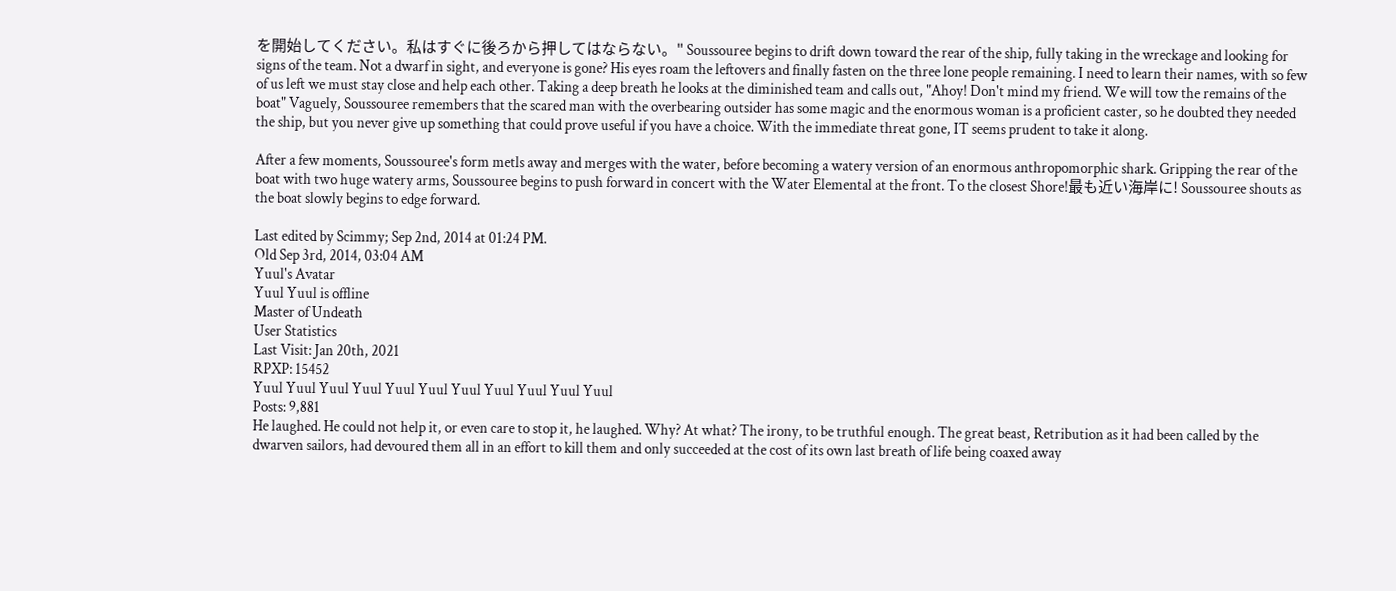を開始してください。私はすぐに後ろから押してはならない。" Soussouree begins to drift down toward the rear of the ship, fully taking in the wreckage and looking for signs of the team. Not a dwarf in sight, and everyone is gone? His eyes roam the leftovers and finally fasten on the three lone people remaining. I need to learn their names, with so few of us left we must stay close and help each other. Taking a deep breath he looks at the diminished team and calls out, "Ahoy! Don't mind my friend. We will tow the remains of the boat" Vaguely, Soussouree remembers that the scared man with the overbearing outsider has some magic and the enormous woman is a proficient caster, so he doubted they needed the ship, but you never give up something that could prove useful if you have a choice. With the immediate threat gone, IT seems prudent to take it along.

After a few moments, Soussouree's form metls away and merges with the water, before becoming a watery version of an enormous anthropomorphic shark. Gripping the rear of the boat with two huge watery arms, Soussouree begins to push forward in concert with the Water Elemental at the front. To the closest Shore!最も近い海岸に! Soussouree shouts as the boat slowly begins to edge forward.

Last edited by Scimmy; Sep 2nd, 2014 at 01:24 PM.
Old Sep 3rd, 2014, 03:04 AM
Yuul's Avatar
Yuul Yuul is offline
Master of Undeath
User Statistics
Last Visit: Jan 20th, 2021
RPXP: 15452
Yuul Yuul Yuul Yuul Yuul Yuul Yuul Yuul Yuul Yuul Yuul
Posts: 9,881
He laughed. He could not help it, or even care to stop it, he laughed. Why? At what? The irony, to be truthful enough. The great beast, Retribution as it had been called by the dwarven sailors, had devoured them all in an effort to kill them and only succeeded at the cost of its own last breath of life being coaxed away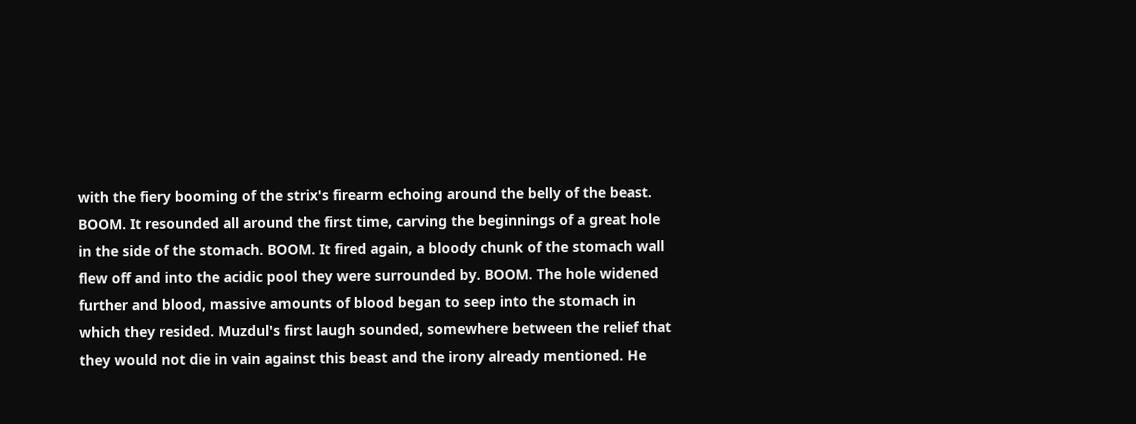with the fiery booming of the strix's firearm echoing around the belly of the beast. BOOM. It resounded all around the first time, carving the beginnings of a great hole in the side of the stomach. BOOM. It fired again, a bloody chunk of the stomach wall flew off and into the acidic pool they were surrounded by. BOOM. The hole widened further and blood, massive amounts of blood began to seep into the stomach in which they resided. Muzdul's first laugh sounded, somewhere between the relief that they would not die in vain against this beast and the irony already mentioned. He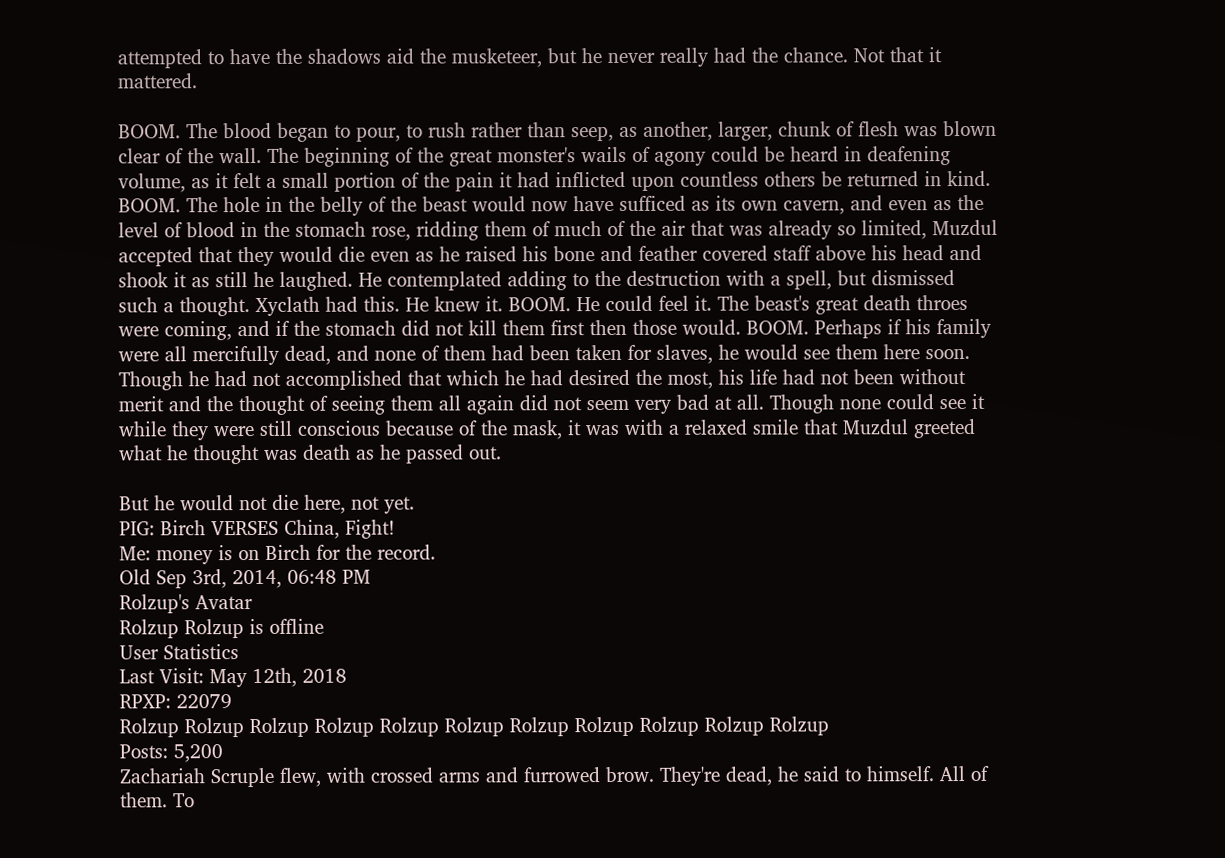attempted to have the shadows aid the musketeer, but he never really had the chance. Not that it mattered.

BOOM. The blood began to pour, to rush rather than seep, as another, larger, chunk of flesh was blown clear of the wall. The beginning of the great monster's wails of agony could be heard in deafening volume, as it felt a small portion of the pain it had inflicted upon countless others be returned in kind. BOOM. The hole in the belly of the beast would now have sufficed as its own cavern, and even as the level of blood in the stomach rose, ridding them of much of the air that was already so limited, Muzdul accepted that they would die even as he raised his bone and feather covered staff above his head and shook it as still he laughed. He contemplated adding to the destruction with a spell, but dismissed such a thought. Xyclath had this. He knew it. BOOM. He could feel it. The beast's great death throes were coming, and if the stomach did not kill them first then those would. BOOM. Perhaps if his family were all mercifully dead, and none of them had been taken for slaves, he would see them here soon. Though he had not accomplished that which he had desired the most, his life had not been without merit and the thought of seeing them all again did not seem very bad at all. Though none could see it while they were still conscious because of the mask, it was with a relaxed smile that Muzdul greeted what he thought was death as he passed out.

But he would not die here, not yet.
PIG: Birch VERSES China, Fight!
Me: money is on Birch for the record.
Old Sep 3rd, 2014, 06:48 PM
Rolzup's Avatar
Rolzup Rolzup is offline
User Statistics
Last Visit: May 12th, 2018
RPXP: 22079
Rolzup Rolzup Rolzup Rolzup Rolzup Rolzup Rolzup Rolzup Rolzup Rolzup Rolzup
Posts: 5,200
Zachariah Scruple flew, with crossed arms and furrowed brow. They're dead, he said to himself. All of them. To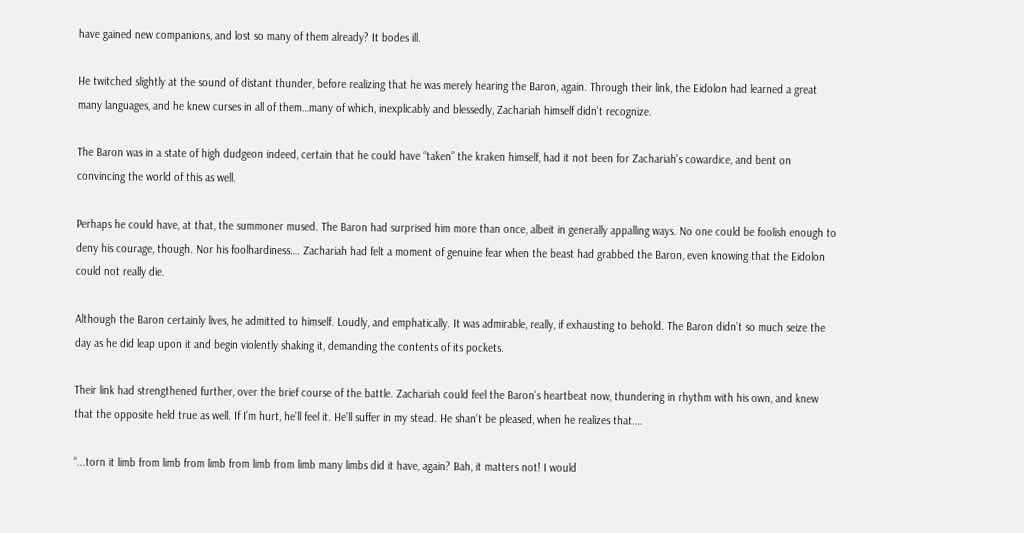have gained new companions, and lost so many of them already? It bodes ill.

He twitched slightly at the sound of distant thunder, before realizing that he was merely hearing the Baron, again. Through their link, the Eidolon had learned a great many languages, and he knew curses in all of them…many of which, inexplicably and blessedly, Zachariah himself didn’t recognize.

The Baron was in a state of high dudgeon indeed, certain that he could have “taken” the kraken himself, had it not been for Zachariah’s cowardice, and bent on convincing the world of this as well.

Perhaps he could have, at that, the summoner mused. The Baron had surprised him more than once, albeit in generally appalling ways. No one could be foolish enough to deny his courage, though. Nor his foolhardiness…. Zachariah had felt a moment of genuine fear when the beast had grabbed the Baron, even knowing that the Eidolon could not really die.

Although the Baron certainly lives, he admitted to himself. Loudly, and emphatically. It was admirable, really, if exhausting to behold. The Baron didn’t so much seize the day as he did leap upon it and begin violently shaking it, demanding the contents of its pockets.

Their link had strengthened further, over the brief course of the battle. Zachariah could feel the Baron’s heartbeat now, thundering in rhythm with his own, and knew that the opposite held true as well. If I’m hurt, he’ll feel it. He’ll suffer in my stead. He shan’t be pleased, when he realizes that.…

“...torn it limb from limb from limb from limb from limb many limbs did it have, again? Bah, it matters not! I would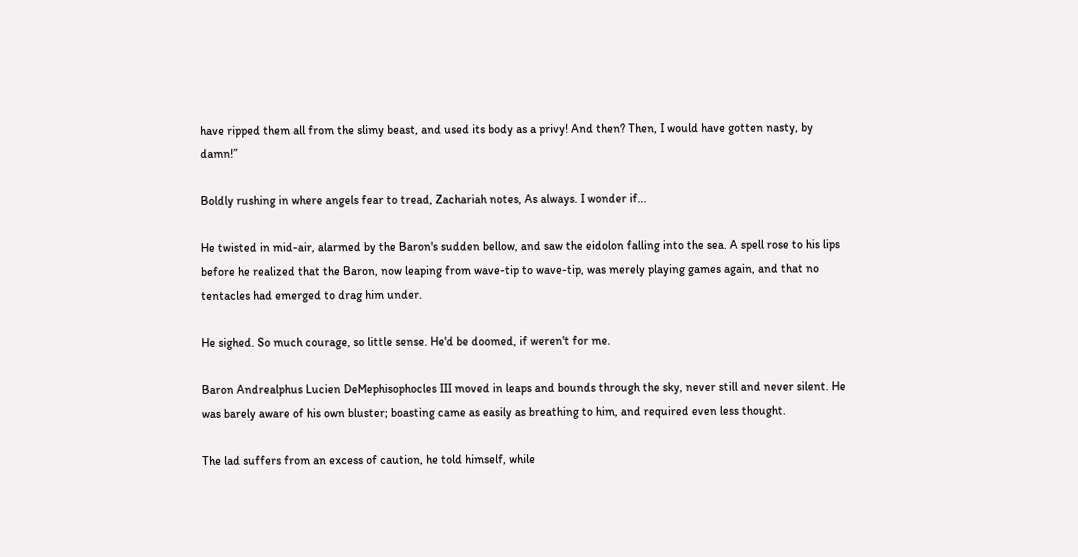have ripped them all from the slimy beast, and used its body as a privy! And then? Then, I would have gotten nasty, by damn!”

Boldly rushing in where angels fear to tread, Zachariah notes, As always. I wonder if...

He twisted in mid-air, alarmed by the Baron's sudden bellow, and saw the eidolon falling into the sea. A spell rose to his lips before he realized that the Baron, now leaping from wave-tip to wave-tip, was merely playing games again, and that no tentacles had emerged to drag him under.

He sighed. So much courage, so little sense. He'd be doomed, if weren't for me.

Baron Andrealphus Lucien DeMephisophocles III moved in leaps and bounds through the sky, never still and never silent. He was barely aware of his own bluster; boasting came as easily as breathing to him, and required even less thought.

The lad suffers from an excess of caution, he told himself, while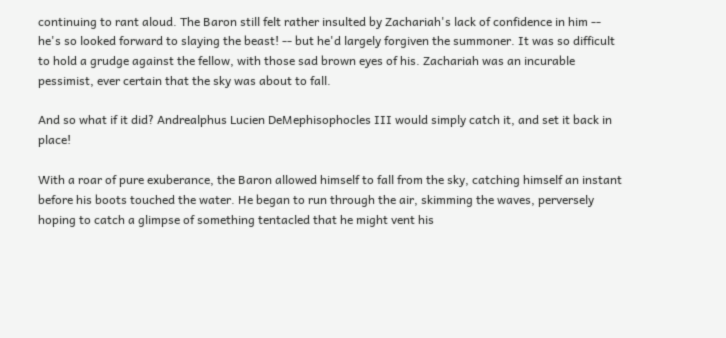continuing to rant aloud. The Baron still felt rather insulted by Zachariah's lack of confidence in him -- he's so looked forward to slaying the beast! -- but he'd largely forgiven the summoner. It was so difficult to hold a grudge against the fellow, with those sad brown eyes of his. Zachariah was an incurable pessimist, ever certain that the sky was about to fall.

And so what if it did? Andrealphus Lucien DeMephisophocles III would simply catch it, and set it back in place!

With a roar of pure exuberance, the Baron allowed himself to fall from the sky, catching himself an instant before his boots touched the water. He began to run through the air, skimming the waves, perversely hoping to catch a glimpse of something tentacled that he might vent his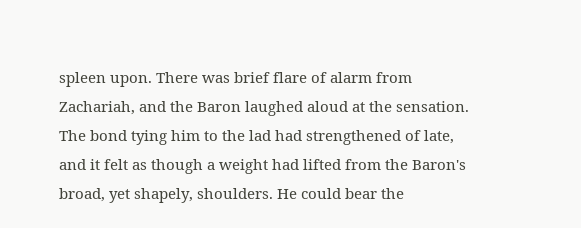spleen upon. There was brief flare of alarm from Zachariah, and the Baron laughed aloud at the sensation. The bond tying him to the lad had strengthened of late, and it felt as though a weight had lifted from the Baron's broad, yet shapely, shoulders. He could bear the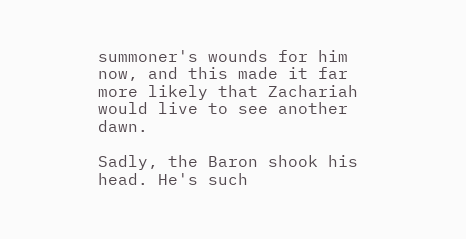summoner's wounds for him now, and this made it far more likely that Zachariah would live to see another dawn.

Sadly, the Baron shook his head. He's such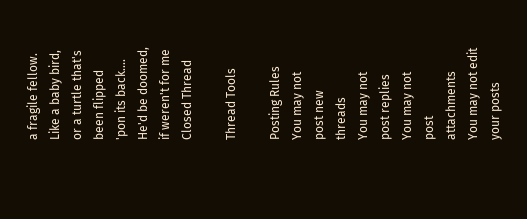a fragile fellow. Like a baby bird, or a turtle that's been flipped 'pon its back.... He'd be doomed, if weren't for me
Closed Thread

Thread Tools

Posting Rules
You may not post new threads
You may not post replies
You may not post attachments
You may not edit your posts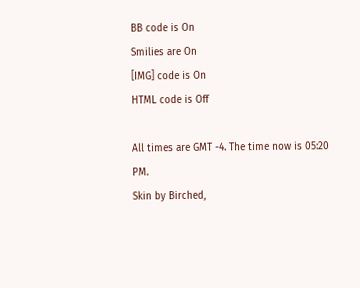BB code is On
Smilies are On
[IMG] code is On
HTML code is Off

All times are GMT -4. The time now is 05:20 PM.
Skin by Birched,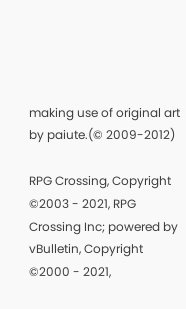making use of original art by paiute.(© 2009-2012)

RPG Crossing, Copyright ©2003 - 2021, RPG Crossing Inc; powered by vBulletin, Copyright ©2000 - 2021,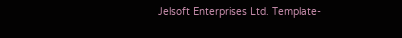Jelsoft Enterprises Ltd. Template-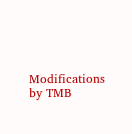Modifications by TMB